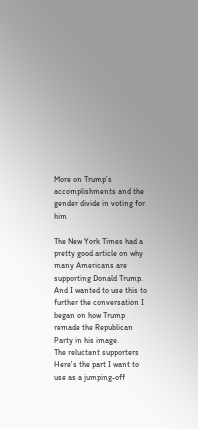More on Trump’s accomplishments and the gender divide in voting for him

The New York Times had a pretty good article on why many Americans are supporting Donald Trump. And I wanted to use this to further the conversation I began on how Trump remade the Republican Party in his image.
The reluctant supporters
Here's the part I want to use as a jumping-off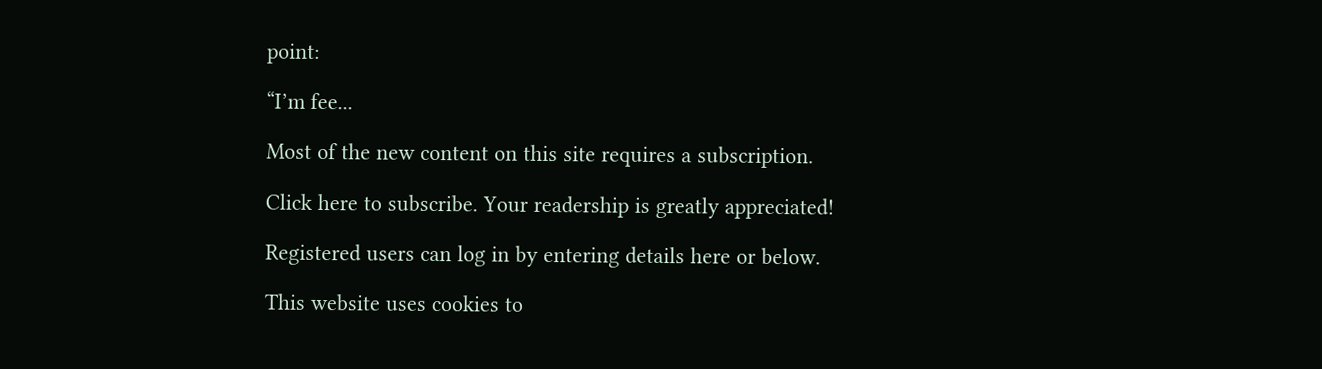point:

“I’m fee...

Most of the new content on this site requires a subscription.

Click here to subscribe. Your readership is greatly appreciated!

Registered users can log in by entering details here or below.

This website uses cookies to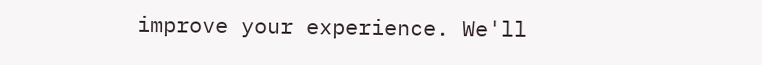improve your experience. We'll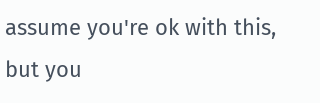assume you're ok with this, but you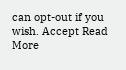can opt-out if you wish. Accept Read More